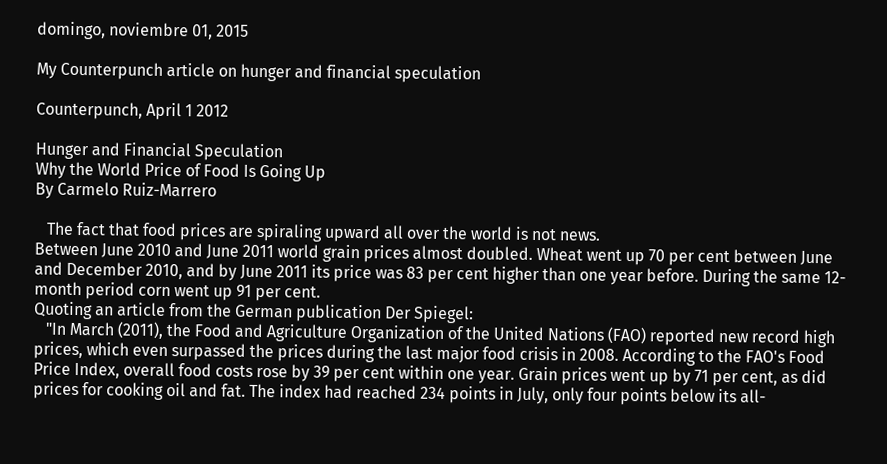domingo, noviembre 01, 2015

My Counterpunch article on hunger and financial speculation

Counterpunch, April 1 2012

Hunger and Financial Speculation
Why the World Price of Food Is Going Up
By Carmelo Ruiz-Marrero

   The fact that food prices are spiraling upward all over the world is not news.
Between June 2010 and June 2011 world grain prices almost doubled. Wheat went up 70 per cent between June and December 2010, and by June 2011 its price was 83 per cent higher than one year before. During the same 12-month period corn went up 91 per cent.
Quoting an article from the German publication Der Spiegel:
   "In March (2011), the Food and Agriculture Organization of the United Nations (FAO) reported new record high prices, which even surpassed the prices during the last major food crisis in 2008. According to the FAO's Food Price Index, overall food costs rose by 39 per cent within one year. Grain prices went up by 71 per cent, as did prices for cooking oil and fat. The index had reached 234 points in July, only four points below its all-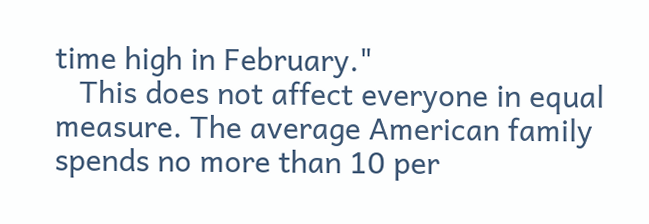time high in February."
   This does not affect everyone in equal measure. The average American family spends no more than 10 per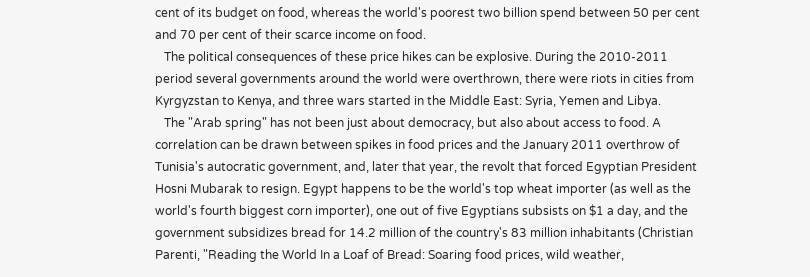cent of its budget on food, whereas the world's poorest two billion spend between 50 per cent and 70 per cent of their scarce income on food.
   The political consequences of these price hikes can be explosive. During the 2010-2011 period several governments around the world were overthrown, there were riots in cities from Kyrgyzstan to Kenya, and three wars started in the Middle East: Syria, Yemen and Libya.
   The "Arab spring" has not been just about democracy, but also about access to food. A correlation can be drawn between spikes in food prices and the January 2011 overthrow of Tunisia's autocratic government, and, later that year, the revolt that forced Egyptian President Hosni Mubarak to resign. Egypt happens to be the world's top wheat importer (as well as the world's fourth biggest corn importer), one out of five Egyptians subsists on $1 a day, and the government subsidizes bread for 14.2 million of the country's 83 million inhabitants (Christian Parenti, "Reading the World In a Loaf of Bread: Soaring food prices, wild weather,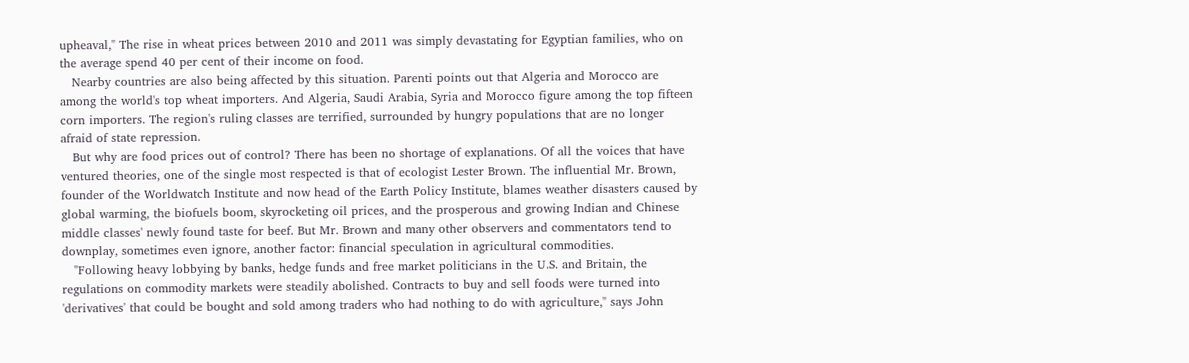upheaval," The rise in wheat prices between 2010 and 2011 was simply devastating for Egyptian families, who on the average spend 40 per cent of their income on food.
   Nearby countries are also being affected by this situation. Parenti points out that Algeria and Morocco are among the world's top wheat importers. And Algeria, Saudi Arabia, Syria and Morocco figure among the top fifteen corn importers. The region's ruling classes are terrified, surrounded by hungry populations that are no longer afraid of state repression.
   But why are food prices out of control? There has been no shortage of explanations. Of all the voices that have ventured theories, one of the single most respected is that of ecologist Lester Brown. The influential Mr. Brown, founder of the Worldwatch Institute and now head of the Earth Policy Institute, blames weather disasters caused by global warming, the biofuels boom, skyrocketing oil prices, and the prosperous and growing Indian and Chinese middle classes' newly found taste for beef. But Mr. Brown and many other observers and commentators tend to downplay, sometimes even ignore, another factor: financial speculation in agricultural commodities.
   "Following heavy lobbying by banks, hedge funds and free market politicians in the U.S. and Britain, the regulations on commodity markets were steadily abolished. Contracts to buy and sell foods were turned into 'derivatives' that could be bought and sold among traders who had nothing to do with agriculture," says John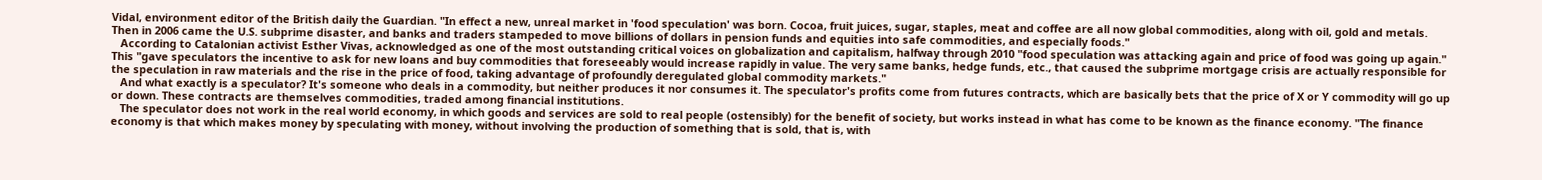Vidal, environment editor of the British daily the Guardian. "In effect a new, unreal market in 'food speculation' was born. Cocoa, fruit juices, sugar, staples, meat and coffee are all now global commodities, along with oil, gold and metals. Then in 2006 came the U.S. subprime disaster, and banks and traders stampeded to move billions of dollars in pension funds and equities into safe commodities, and especially foods."
   According to Catalonian activist Esther Vivas, acknowledged as one of the most outstanding critical voices on globalization and capitalism, halfway through 2010 "food speculation was attacking again and price of food was going up again." This "gave speculators the incentive to ask for new loans and buy commodities that foreseeably would increase rapidly in value. The very same banks, hedge funds, etc., that caused the subprime mortgage crisis are actually responsible for the speculation in raw materials and the rise in the price of food, taking advantage of profoundly deregulated global commodity markets."
   And what exactly is a speculator? It's someone who deals in a commodity, but neither produces it nor consumes it. The speculator's profits come from futures contracts, which are basically bets that the price of X or Y commodity will go up or down. These contracts are themselves commodities, traded among financial institutions.
   The speculator does not work in the real world economy, in which goods and services are sold to real people (ostensibly) for the benefit of society, but works instead in what has come to be known as the finance economy. "The finance economy is that which makes money by speculating with money, without involving the production of something that is sold, that is, with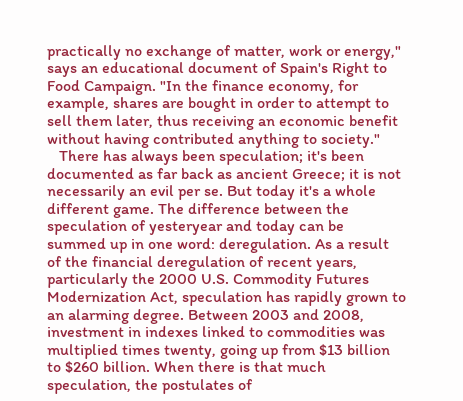practically no exchange of matter, work or energy," says an educational document of Spain's Right to Food Campaign. "In the finance economy, for example, shares are bought in order to attempt to sell them later, thus receiving an economic benefit without having contributed anything to society."
   There has always been speculation; it's been documented as far back as ancient Greece; it is not necessarily an evil per se. But today it's a whole different game. The difference between the speculation of yesteryear and today can be summed up in one word: deregulation. As a result of the financial deregulation of recent years, particularly the 2000 U.S. Commodity Futures Modernization Act, speculation has rapidly grown to an alarming degree. Between 2003 and 2008, investment in indexes linked to commodities was multiplied times twenty, going up from $13 billion to $260 billion. When there is that much speculation, the postulates of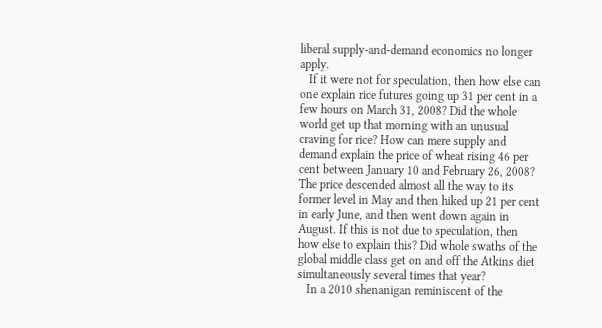liberal supply-and-demand economics no longer apply.
   If it were not for speculation, then how else can one explain rice futures going up 31 per cent in a few hours on March 31, 2008? Did the whole world get up that morning with an unusual craving for rice? How can mere supply and demand explain the price of wheat rising 46 per cent between January 10 and February 26, 2008? The price descended almost all the way to its former level in May and then hiked up 21 per cent in early June, and then went down again in August. If this is not due to speculation, then how else to explain this? Did whole swaths of the global middle class get on and off the Atkins diet simultaneously several times that year?
   In a 2010 shenanigan reminiscent of the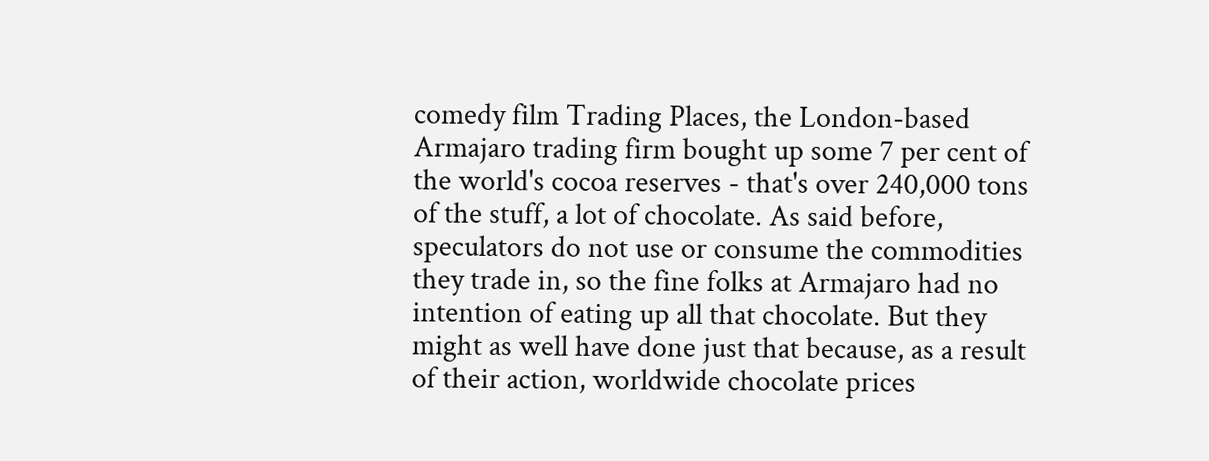comedy film Trading Places, the London-based Armajaro trading firm bought up some 7 per cent of the world's cocoa reserves - that's over 240,000 tons of the stuff, a lot of chocolate. As said before, speculators do not use or consume the commodities they trade in, so the fine folks at Armajaro had no intention of eating up all that chocolate. But they might as well have done just that because, as a result of their action, worldwide chocolate prices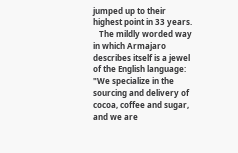jumped up to their highest point in 33 years.
   The mildly worded way in which Armajaro describes itself is a jewel of the English language: "We specialize in the sourcing and delivery of cocoa, coffee and sugar, and we are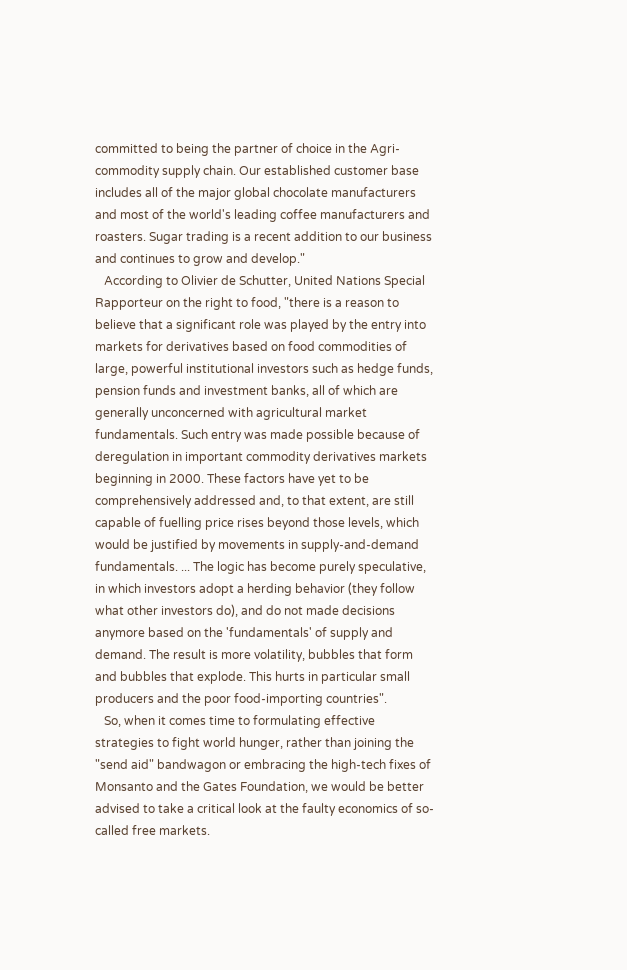committed to being the partner of choice in the Agri-commodity supply chain. Our established customer base includes all of the major global chocolate manufacturers and most of the world's leading coffee manufacturers and roasters. Sugar trading is a recent addition to our business and continues to grow and develop."
   According to Olivier de Schutter, United Nations Special Rapporteur on the right to food, "there is a reason to believe that a significant role was played by the entry into markets for derivatives based on food commodities of large, powerful institutional investors such as hedge funds, pension funds and investment banks, all of which are generally unconcerned with agricultural market fundamentals. Such entry was made possible because of deregulation in important commodity derivatives markets beginning in 2000. These factors have yet to be comprehensively addressed and, to that extent, are still capable of fuelling price rises beyond those levels, which would be justified by movements in supply-and-demand fundamentals. ... The logic has become purely speculative, in which investors adopt a herding behavior (they follow what other investors do), and do not made decisions anymore based on the 'fundamentals' of supply and demand. The result is more volatility, bubbles that form and bubbles that explode. This hurts in particular small producers and the poor food-importing countries".
   So, when it comes time to formulating effective strategies to fight world hunger, rather than joining the "send aid" bandwagon or embracing the high-tech fixes of Monsanto and the Gates Foundation, we would be better advised to take a critical look at the faulty economics of so-called free markets.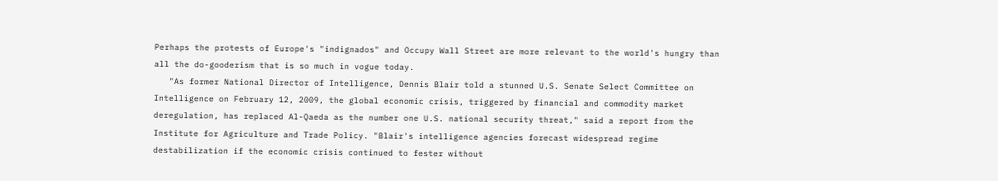Perhaps the protests of Europe's "indignados" and Occupy Wall Street are more relevant to the world's hungry than all the do-gooderism that is so much in vogue today.
   "As former National Director of Intelligence, Dennis Blair told a stunned U.S. Senate Select Committee on Intelligence on February 12, 2009, the global economic crisis, triggered by financial and commodity market deregulation, has replaced Al-Qaeda as the number one U.S. national security threat," said a report from the Institute for Agriculture and Trade Policy. "Blair's intelligence agencies forecast widespread regime destabilization if the economic crisis continued to fester without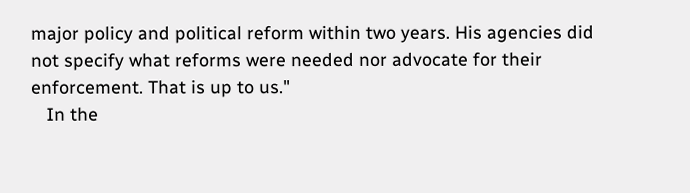major policy and political reform within two years. His agencies did not specify what reforms were needed nor advocate for their enforcement. That is up to us."
   In the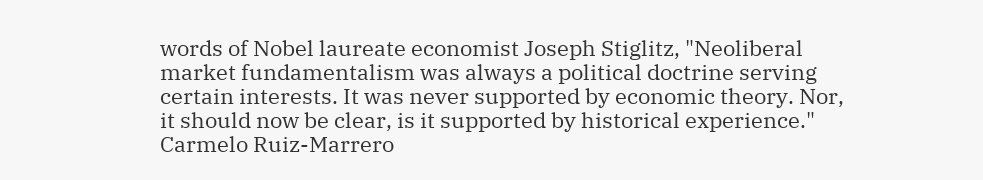words of Nobel laureate economist Joseph Stiglitz, "Neoliberal market fundamentalism was always a political doctrine serving certain interests. It was never supported by economic theory. Nor, it should now be clear, is it supported by historical experience."
Carmelo Ruiz-Marrero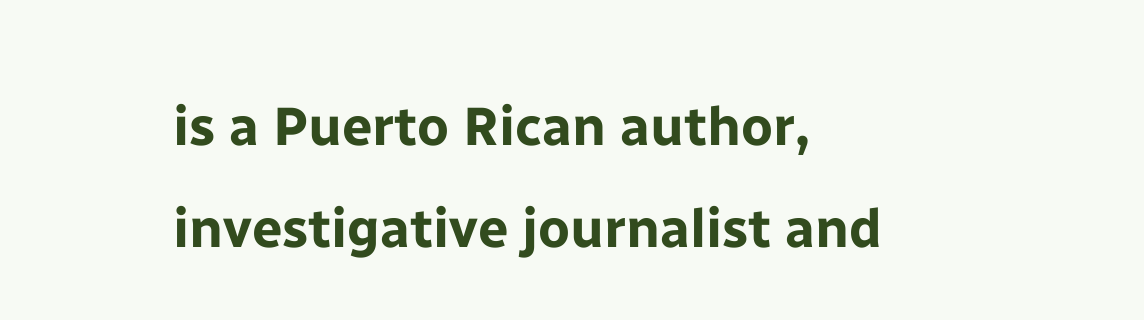is a Puerto Rican author, investigative journalist and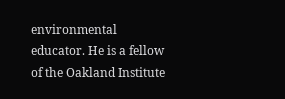environmental
educator. He is a fellow of the Oakland Institute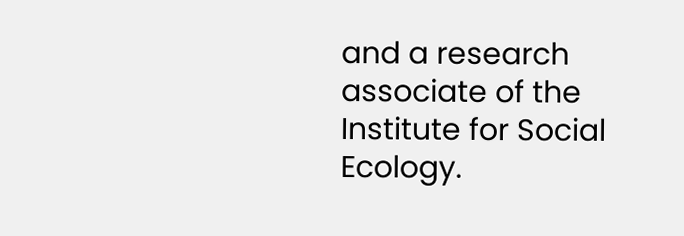and a research associate of the Institute for Social Ecology.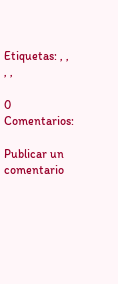Etiquetas: , , , ,

0 Comentarios:

Publicar un comentario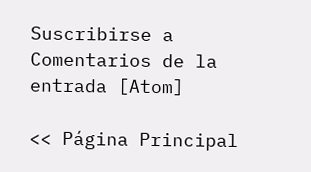Suscribirse a Comentarios de la entrada [Atom]

<< Página Principal